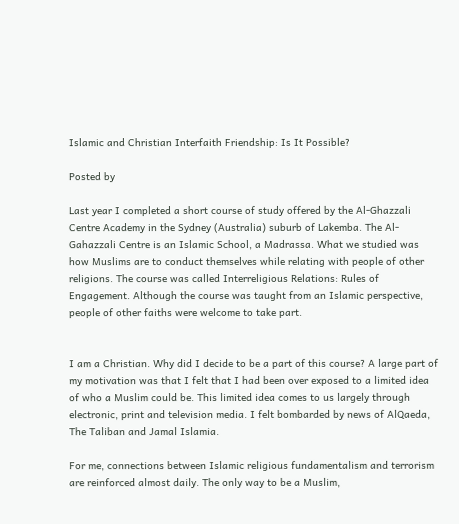Islamic and Christian Interfaith Friendship: Is It Possible?

Posted by

Last year I completed a short course of study offered by the Al-Ghazzali Centre Academy in the Sydney (Australia) suburb of Lakemba. The Al-Gahazzali Centre is an Islamic School, a Madrassa. What we studied was how Muslims are to conduct themselves while relating with people of other religions. The course was called Interreligious Relations: Rules of Engagement. Although the course was taught from an Islamic perspective, people of other faiths were welcome to take part.


I am a Christian. Why did I decide to be a part of this course? A large part of my motivation was that I felt that I had been over exposed to a limited idea of who a Muslim could be. This limited idea comes to us largely through electronic, print and television media. I felt bombarded by news of AlQaeda, The Taliban and Jamal Islamia.

For me, connections between Islamic religious fundamentalism and terrorism are reinforced almost daily. The only way to be a Muslim,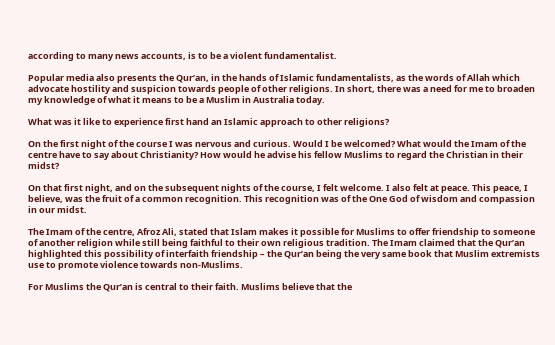according to many news accounts, is to be a violent fundamentalist.

Popular media also presents the Qur’an, in the hands of Islamic fundamentalists, as the words of Allah which advocate hostility and suspicion towards people of other religions. In short, there was a need for me to broaden my knowledge of what it means to be a Muslim in Australia today.

What was it like to experience first hand an Islamic approach to other religions?

On the first night of the course I was nervous and curious. Would I be welcomed? What would the Imam of the centre have to say about Christianity? How would he advise his fellow Muslims to regard the Christian in their midst?

On that first night, and on the subsequent nights of the course, I felt welcome. I also felt at peace. This peace, I believe, was the fruit of a common recognition. This recognition was of the One God of wisdom and compassion in our midst.

The Imam of the centre, Afroz Ali, stated that Islam makes it possible for Muslims to offer friendship to someone of another religion while still being faithful to their own religious tradition. The Imam claimed that the Qur’an highlighted this possibility of interfaith friendship – the Qur’an being the very same book that Muslim extremists use to promote violence towards non-Muslims.

For Muslims the Qur’an is central to their faith. Muslims believe that the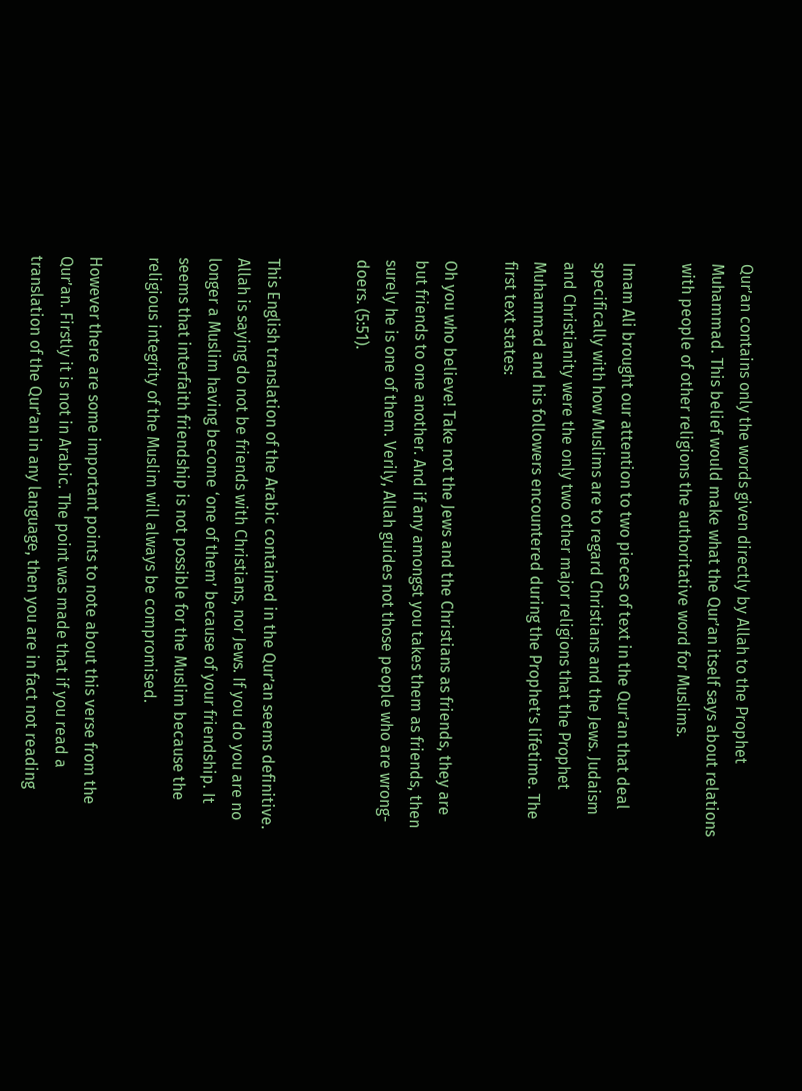Qur’an contains only the words given directly by Allah to the Prophet Muhammad. This belief would make what the Qur’an itself says about relations with people of other religions the authoritative word for Muslims.

Imam Ali brought our attention to two pieces of text in the Qur’an that deal specifically with how Muslims are to regard Christians and the Jews. Judaism and Christianity were the only two other major religions that the Prophet Muhammad and his followers encountered during the Prophet’s lifetime. The first text states:

Oh you who believe! Take not the Jews and the Christians as friends, they are but friends to one another. And if any amongst you takes them as friends, then surely he is one of them. Verily, Allah guides not those people who are wrong-doers. (5:51).


This English translation of the Arabic contained in the Qur’an seems definitive. Allah is saying do not be friends with Christians, nor Jews. If you do you are no longer a Muslim having become ‘one of them’ because of your friendship. It seems that interfaith friendship is not possible for the Muslim because the religious integrity of the Muslim will always be compromised.

However there are some important points to note about this verse from the Qur’an. Firstly it is not in Arabic. The point was made that if you read a translation of the Qur’an in any language, then you are in fact not reading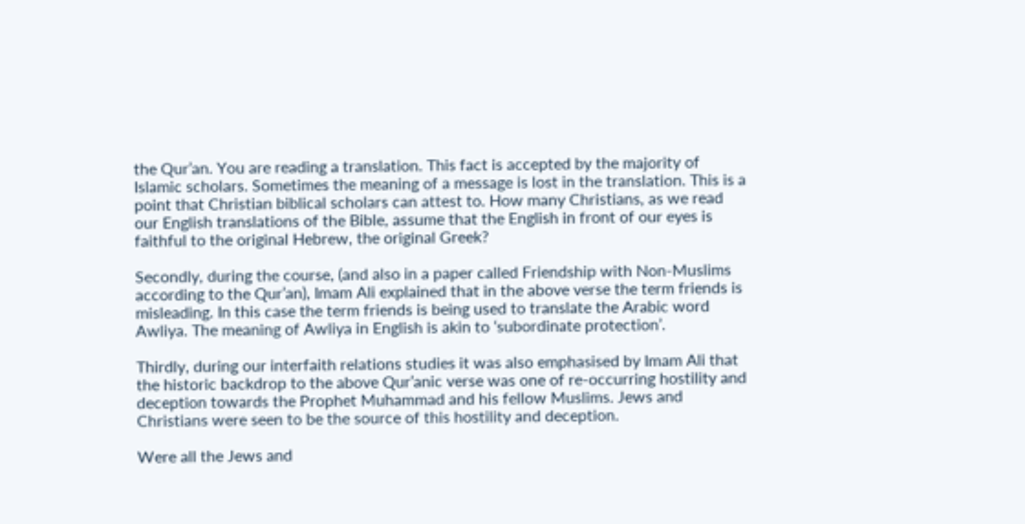the Qur’an. You are reading a translation. This fact is accepted by the majority of Islamic scholars. Sometimes the meaning of a message is lost in the translation. This is a point that Christian biblical scholars can attest to. How many Christians, as we read our English translations of the Bible, assume that the English in front of our eyes is faithful to the original Hebrew, the original Greek?

Secondly, during the course, (and also in a paper called Friendship with Non-Muslims according to the Qur’an), Imam Ali explained that in the above verse the term friends is misleading. In this case the term friends is being used to translate the Arabic word Awliya. The meaning of Awliya in English is akin to ‘subordinate protection’.

Thirdly, during our interfaith relations studies it was also emphasised by Imam Ali that the historic backdrop to the above Qur’anic verse was one of re-occurring hostility and deception towards the Prophet Muhammad and his fellow Muslims. Jews and Christians were seen to be the source of this hostility and deception.

Were all the Jews and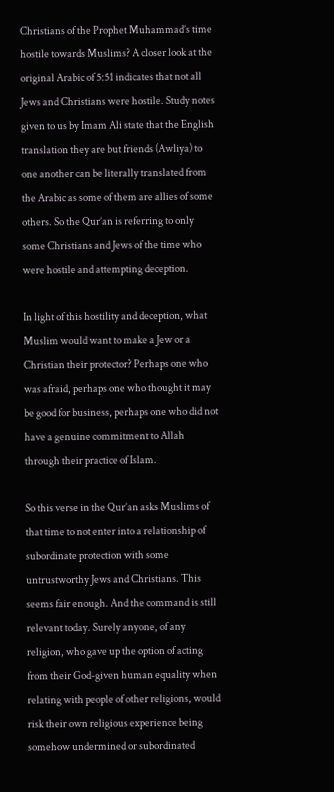Christians of the Prophet Muhammad’s time hostile towards Muslims? A closer look at the original Arabic of 5:51 indicates that not all Jews and Christians were hostile. Study notes given to us by Imam Ali state that the English translation they are but friends (Awliya) to one another can be literally translated from the Arabic as some of them are allies of some others. So the Qur’an is referring to only some Christians and Jews of the time who were hostile and attempting deception.

In light of this hostility and deception, what Muslim would want to make a Jew or a Christian their protector? Perhaps one who was afraid, perhaps one who thought it may be good for business, perhaps one who did not have a genuine commitment to Allah through their practice of Islam.

So this verse in the Qur’an asks Muslims of that time to not enter into a relationship of subordinate protection with some untrustworthy Jews and Christians. This seems fair enough. And the command is still relevant today. Surely anyone, of any religion, who gave up the option of acting from their God-given human equality when relating with people of other religions, would risk their own religious experience being somehow undermined or subordinated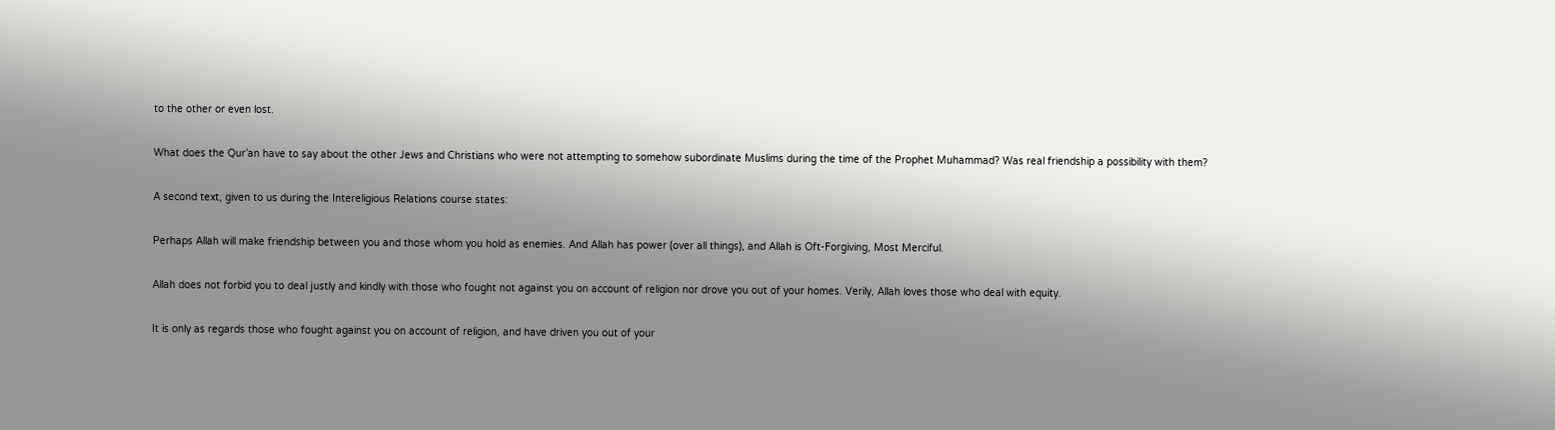to the other or even lost.

What does the Qur’an have to say about the other Jews and Christians who were not attempting to somehow subordinate Muslims during the time of the Prophet Muhammad? Was real friendship a possibility with them?

A second text, given to us during the Intereligious Relations course states:

Perhaps Allah will make friendship between you and those whom you hold as enemies. And Allah has power (over all things), and Allah is Oft-Forgiving, Most Merciful.

Allah does not forbid you to deal justly and kindly with those who fought not against you on account of religion nor drove you out of your homes. Verily, Allah loves those who deal with equity.

It is only as regards those who fought against you on account of religion, and have driven you out of your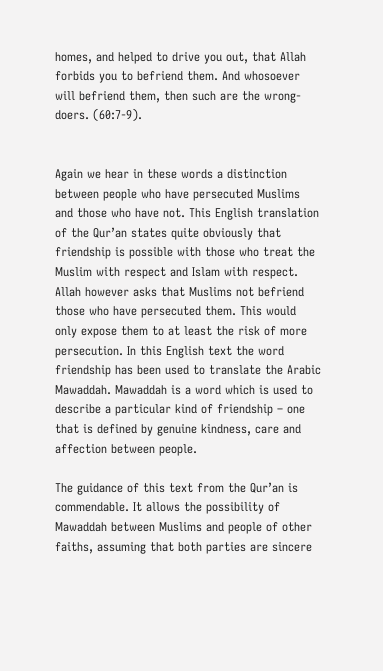homes, and helped to drive you out, that Allah forbids you to befriend them. And whosoever will befriend them, then such are the wrong-doers. (60:7-9).


Again we hear in these words a distinction between people who have persecuted Muslims and those who have not. This English translation of the Qur’an states quite obviously that friendship is possible with those who treat the Muslim with respect and Islam with respect. Allah however asks that Muslims not befriend those who have persecuted them. This would only expose them to at least the risk of more persecution. In this English text the word friendship has been used to translate the Arabic Mawaddah. Mawaddah is a word which is used to describe a particular kind of friendship – one that is defined by genuine kindness, care and affection between people.

The guidance of this text from the Qur’an is commendable. It allows the possibility of Mawaddah between Muslims and people of other faiths, assuming that both parties are sincere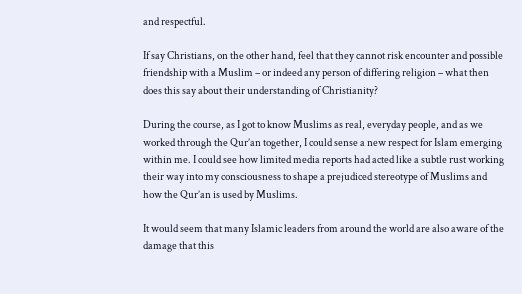and respectful.

If say Christians, on the other hand, feel that they cannot risk encounter and possible friendship with a Muslim – or indeed any person of differing religion – what then does this say about their understanding of Christianity?

During the course, as I got to know Muslims as real, everyday people, and as we worked through the Qur’an together, I could sense a new respect for Islam emerging within me. I could see how limited media reports had acted like a subtle rust working their way into my consciousness to shape a prejudiced stereotype of Muslims and how the Qur’an is used by Muslims.

It would seem that many Islamic leaders from around the world are also aware of the damage that this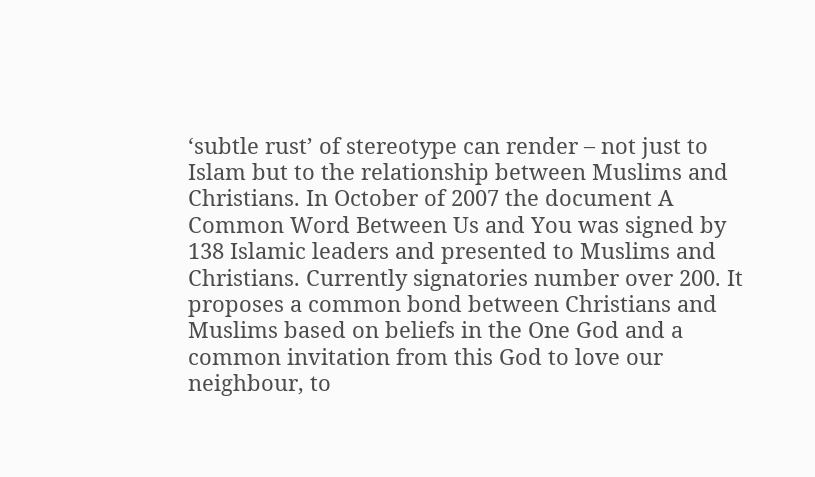‘subtle rust’ of stereotype can render – not just to Islam but to the relationship between Muslims and Christians. In October of 2007 the document A Common Word Between Us and You was signed by 138 Islamic leaders and presented to Muslims and Christians. Currently signatories number over 200. It proposes a common bond between Christians and Muslims based on beliefs in the One God and a common invitation from this God to love our neighbour, to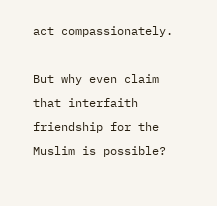act compassionately.

But why even claim that interfaith friendship for the Muslim is possible?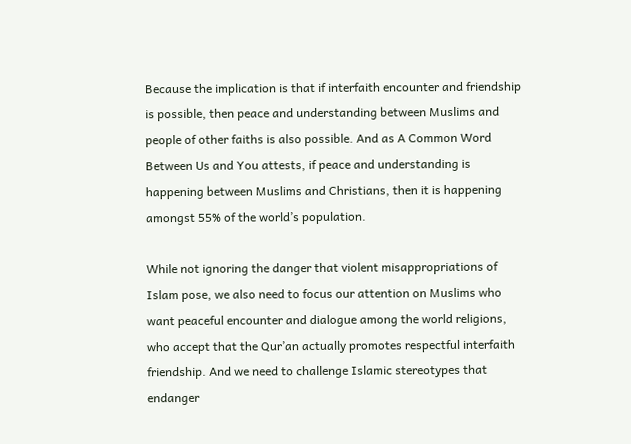Because the implication is that if interfaith encounter and friendship is possible, then peace and understanding between Muslims and people of other faiths is also possible. And as A Common Word Between Us and You attests, if peace and understanding is happening between Muslims and Christians, then it is happening amongst 55% of the world’s population.

While not ignoring the danger that violent misappropriations of Islam pose, we also need to focus our attention on Muslims who want peaceful encounter and dialogue among the world religions, who accept that the Qur’an actually promotes respectful interfaith friendship. And we need to challenge Islamic stereotypes that endanger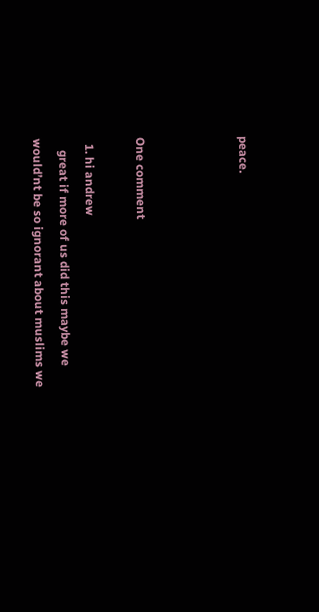peace.



One comment

  1. hi andrew
    great if more of us did this maybe we would’nt be so ignorant about muslims we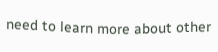need to learn more about other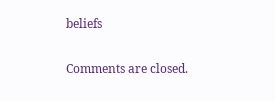beliefs

Comments are closed.